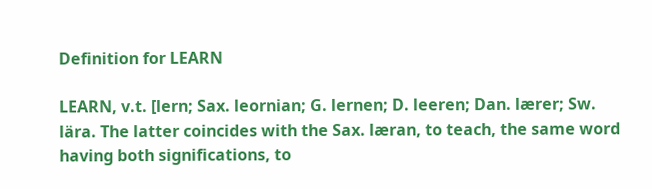Definition for LEARN

LEARN, v.t. [lern; Sax. leornian; G. lernen; D. leeren; Dan. lærer; Sw. lära. The latter coincides with the Sax. læran, to teach, the same word having both significations, to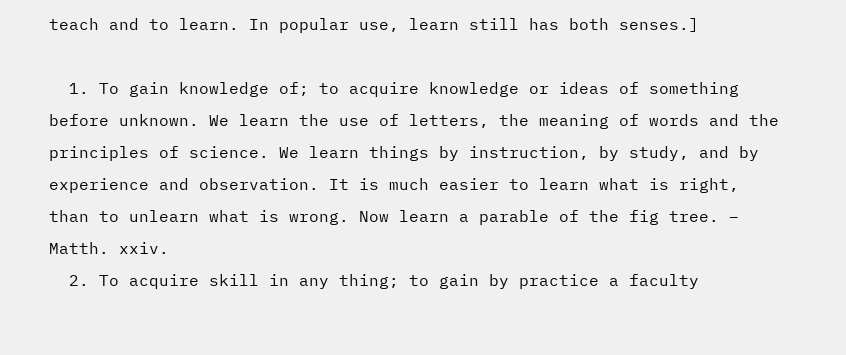teach and to learn. In popular use, learn still has both senses.]

  1. To gain knowledge of; to acquire knowledge or ideas of something before unknown. We learn the use of letters, the meaning of words and the principles of science. We learn things by instruction, by study, and by experience and observation. It is much easier to learn what is right, than to unlearn what is wrong. Now learn a parable of the fig tree. – Matth. xxiv.
  2. To acquire skill in any thing; to gain by practice a faculty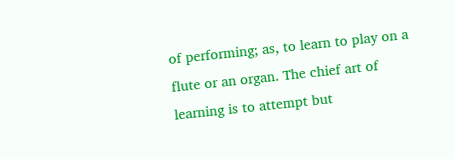of performing; as, to learn to play on a flute or an organ. The chief art of learning is to attempt but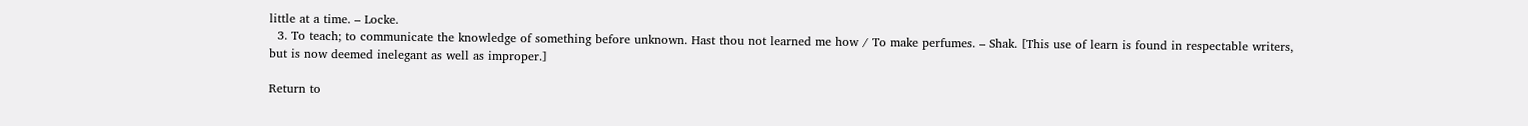little at a time. – Locke.
  3. To teach; to communicate the knowledge of something before unknown. Hast thou not learned me how / To make perfumes. – Shak. [This use of learn is found in respectable writers, but is now deemed inelegant as well as improper.]

Return to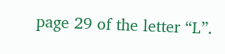page 29 of the letter “L”.